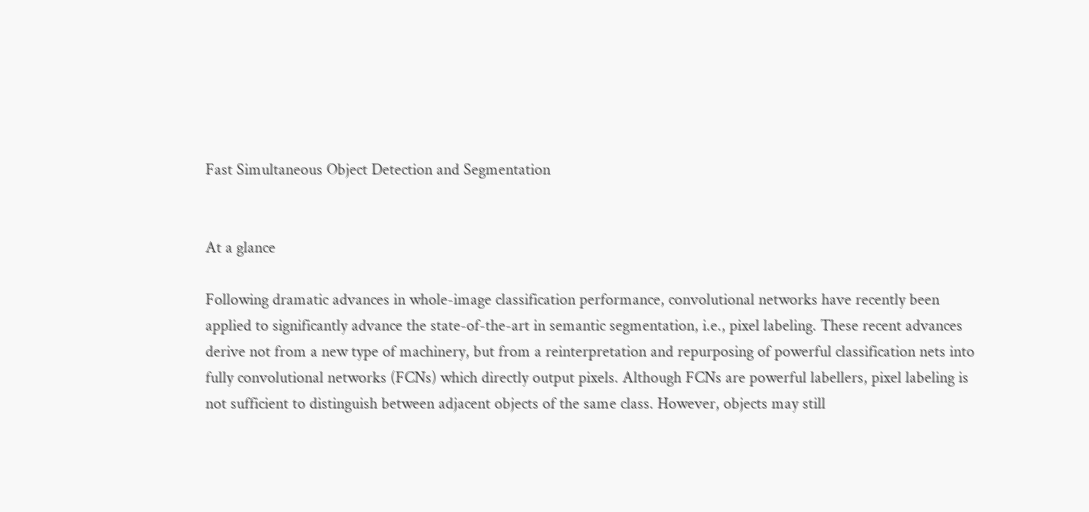Fast Simultaneous Object Detection and Segmentation


At a glance

Following dramatic advances in whole-image classification performance, convolutional networks have recently been applied to significantly advance the state-of-the-art in semantic segmentation, i.e., pixel labeling. These recent advances derive not from a new type of machinery, but from a reinterpretation and repurposing of powerful classification nets into fully convolutional networks (FCNs) which directly output pixels. Although FCNs are powerful labellers, pixel labeling is not sufficient to distinguish between adjacent objects of the same class. However, objects may still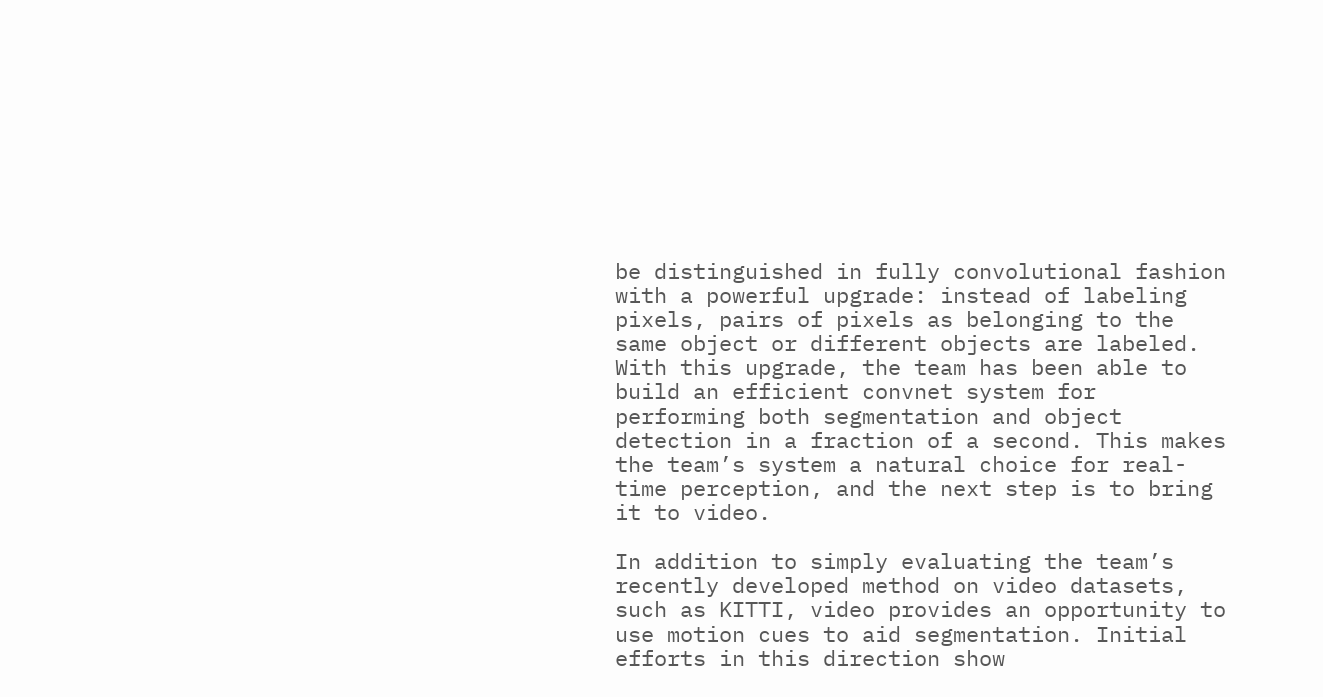be distinguished in fully convolutional fashion with a powerful upgrade: instead of labeling pixels, pairs of pixels as belonging to the same object or different objects are labeled. With this upgrade, the team has been able to build an efficient convnet system for performing both segmentation and object detection in a fraction of a second. This makes the team’s system a natural choice for real-time perception, and the next step is to bring it to video.

In addition to simply evaluating the team’s recently developed method on video datasets, such as KITTI, video provides an opportunity to use motion cues to aid segmentation. Initial efforts in this direction show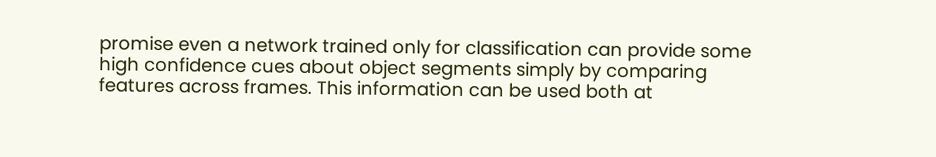promise even a network trained only for classification can provide some high confidence cues about object segments simply by comparing features across frames. This information can be used both at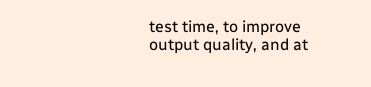test time, to improve output quality, and at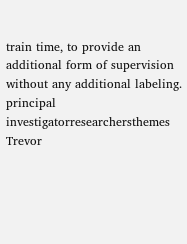train time, to provide an additional form of supervision without any additional labeling.
principal investigatorresearchersthemes
Trevor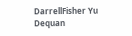DarrellFisher Yu
Dequan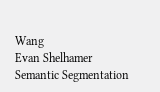Wang
Evan Shelhamer
Semantic Segmentation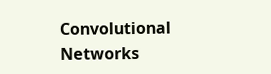Convolutional Networks